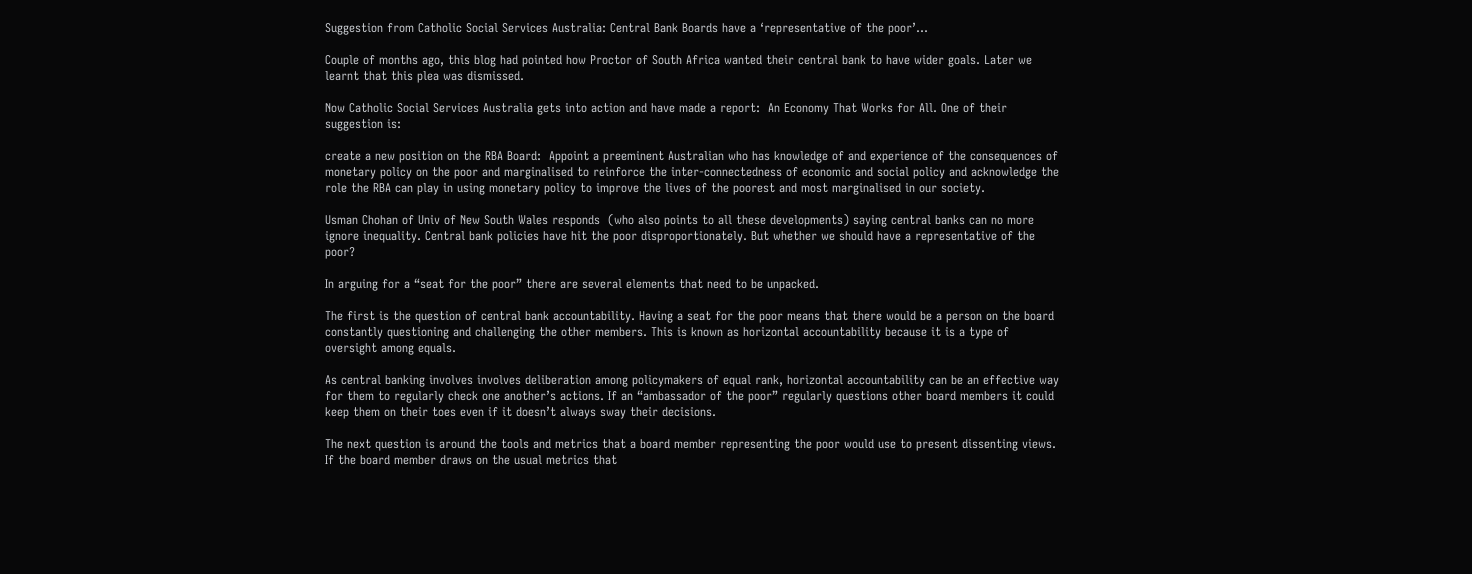Suggestion from Catholic Social Services Australia: Central Bank Boards have a ‘representative of the poor’…

Couple of months ago, this blog had pointed how Proctor of South Africa wanted their central bank to have wider goals. Later we learnt that this plea was dismissed.

Now Catholic Social Services Australia gets into action and have made a report:  An Economy That Works for All. One of their suggestion is:

create a new position on the RBA Board:  Appoint a preeminent Australian who has knowledge of and experience of the consequences of monetary policy on the poor and marginalised to reinforce the inter-connectedness of economic and social policy and acknowledge the role the RBA can play in using monetary policy to improve the lives of the poorest and most marginalised in our society.

Usman Chohan of Univ of New South Wales responds  (who also points to all these developments) saying central banks can no more ignore inequality. Central bank policies have hit the poor disproportionately. But whether we should have a representative of the poor?

In arguing for a “seat for the poor” there are several elements that need to be unpacked.

The first is the question of central bank accountability. Having a seat for the poor means that there would be a person on the board constantly questioning and challenging the other members. This is known as horizontal accountability because it is a type of oversight among equals.

As central banking involves involves deliberation among policymakers of equal rank, horizontal accountability can be an effective way for them to regularly check one another’s actions. If an “ambassador of the poor” regularly questions other board members it could keep them on their toes even if it doesn’t always sway their decisions.

The next question is around the tools and metrics that a board member representing the poor would use to present dissenting views. If the board member draws on the usual metrics that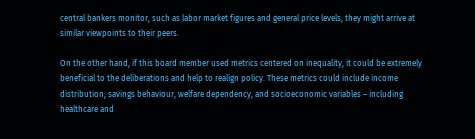central bankers monitor, such as labor market figures and general price levels, they might arrive at similar viewpoints to their peers.

On the other hand, if this board member used metrics centered on inequality, it could be extremely beneficial to the deliberations and help to realign policy. These metrics could include income distribution, savings behaviour, welfare dependency, and socioeconomic variables – including healthcare and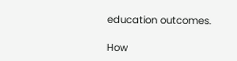education outcomes.

How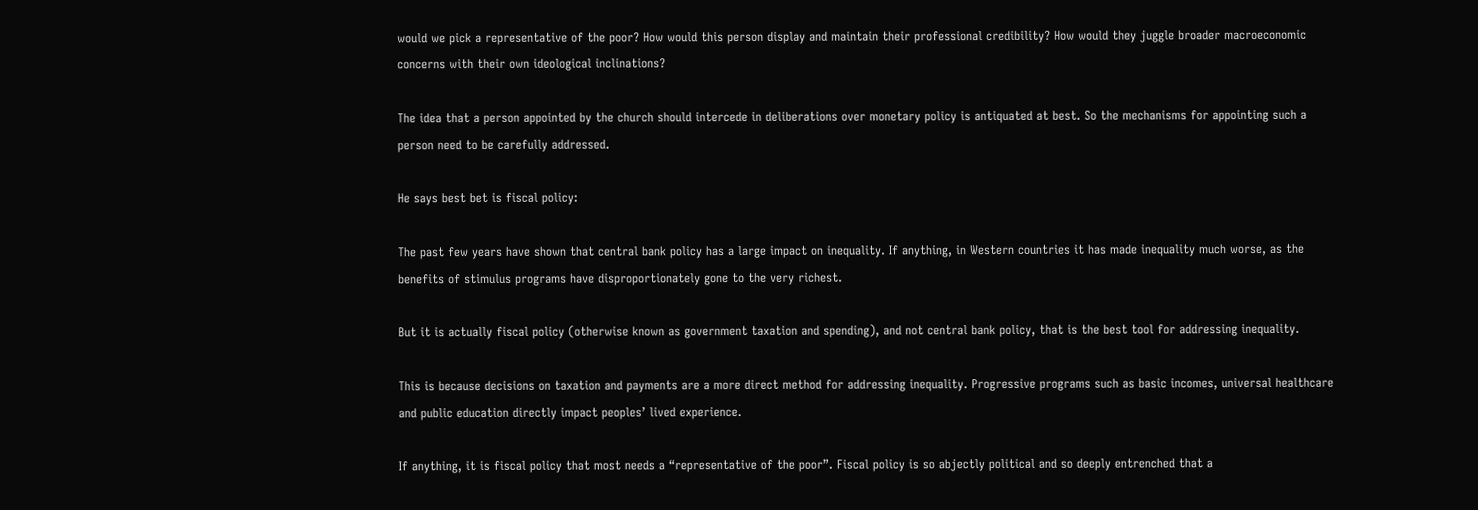would we pick a representative of the poor? How would this person display and maintain their professional credibility? How would they juggle broader macroeconomic concerns with their own ideological inclinations?

The idea that a person appointed by the church should intercede in deliberations over monetary policy is antiquated at best. So the mechanisms for appointing such a person need to be carefully addressed.

He says best bet is fiscal policy:

The past few years have shown that central bank policy has a large impact on inequality. If anything, in Western countries it has made inequality much worse, as the benefits of stimulus programs have disproportionately gone to the very richest.

But it is actually fiscal policy (otherwise known as government taxation and spending), and not central bank policy, that is the best tool for addressing inequality.

This is because decisions on taxation and payments are a more direct method for addressing inequality. Progressive programs such as basic incomes, universal healthcare and public education directly impact peoples’ lived experience.

If anything, it is fiscal policy that most needs a “representative of the poor”. Fiscal policy is so abjectly political and so deeply entrenched that a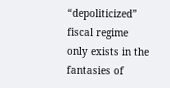“depoliticized” fiscal regime only exists in the fantasies of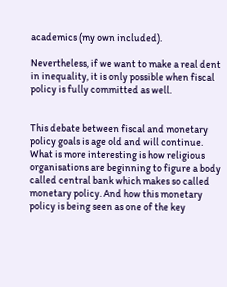academics (my own included).

Nevertheless, if we want to make a real dent in inequality, it is only possible when fiscal policy is fully committed as well.


This debate between fiscal and monetary policy goals is age old and will continue. What is more interesting is how religious organisations are beginning to figure a body called central bank which makes so called monetary policy. And how this monetary policy is being seen as one of the key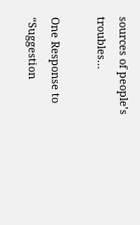sources of people’s troubles…

One Response to “Suggestion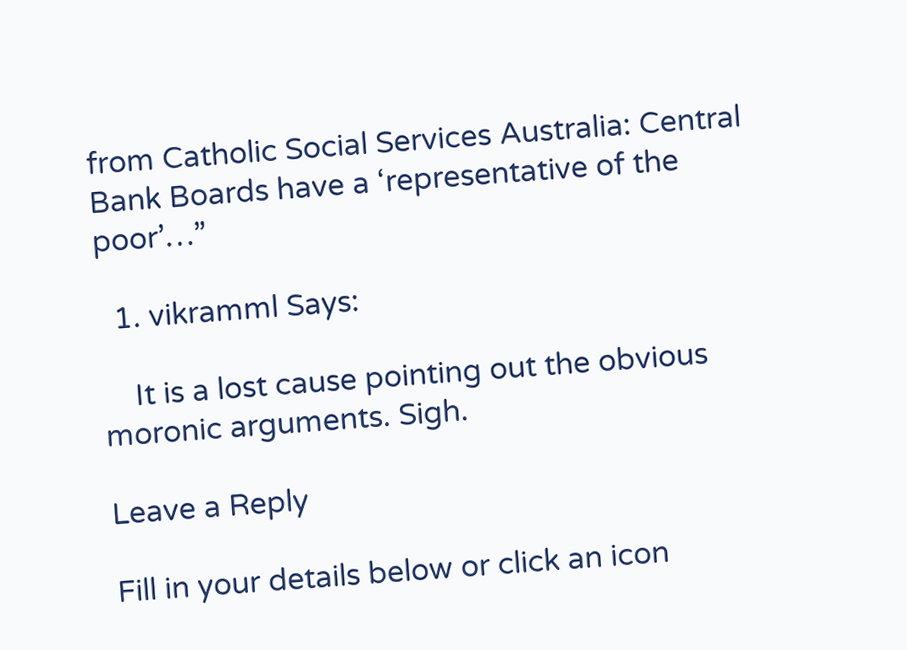from Catholic Social Services Australia: Central Bank Boards have a ‘representative of the poor’…”

  1. vikramml Says:

    It is a lost cause pointing out the obvious moronic arguments. Sigh.

Leave a Reply

Fill in your details below or click an icon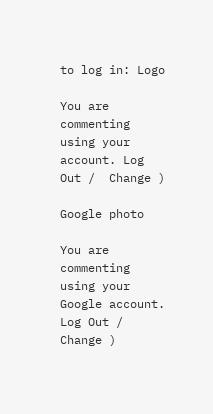to log in: Logo

You are commenting using your account. Log Out /  Change )

Google photo

You are commenting using your Google account. Log Out /  Change )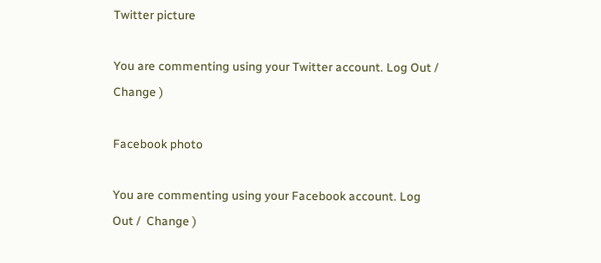Twitter picture

You are commenting using your Twitter account. Log Out /  Change )

Facebook photo

You are commenting using your Facebook account. Log Out /  Change )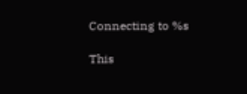Connecting to %s

This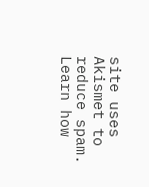site uses Akismet to reduce spam. Learn how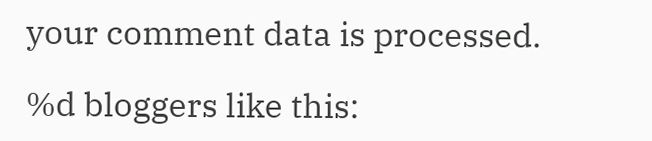your comment data is processed.

%d bloggers like this: